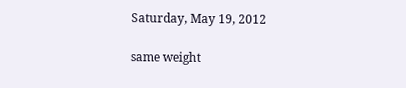Saturday, May 19, 2012

same weight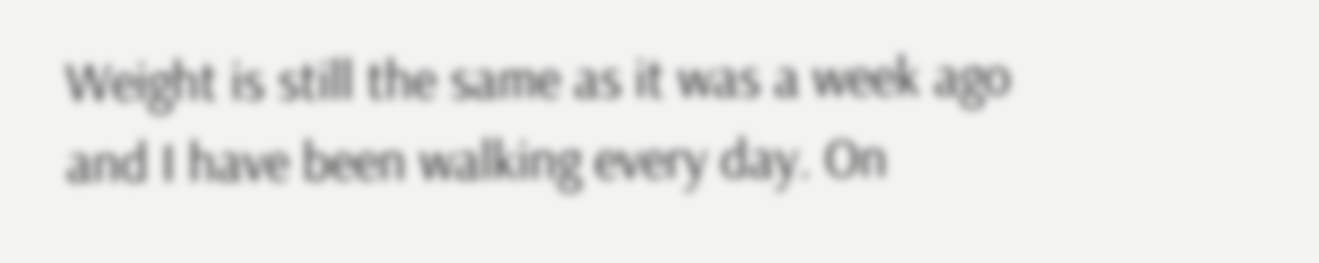Weight is still the same as it was a week ago and I have been walking every day. On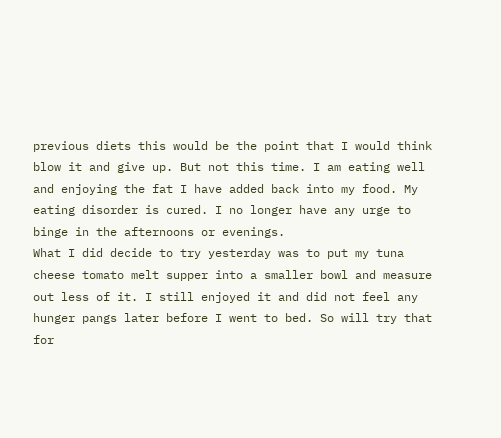previous diets this would be the point that I would think blow it and give up. But not this time. I am eating well and enjoying the fat I have added back into my food. My eating disorder is cured. I no longer have any urge to binge in the afternoons or evenings.
What I did decide to try yesterday was to put my tuna cheese tomato melt supper into a smaller bowl and measure out less of it. I still enjoyed it and did not feel any hunger pangs later before I went to bed. So will try that for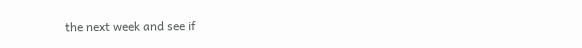the next week and see if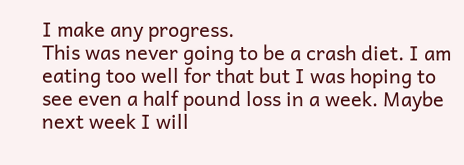I make any progress.
This was never going to be a crash diet. I am eating too well for that but I was hoping to see even a half pound loss in a week. Maybe next week I will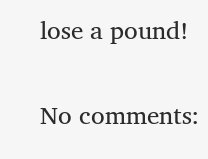lose a pound!

No comments: